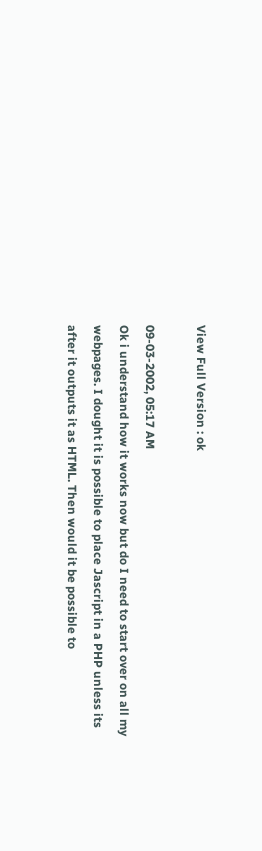View Full Version : ok

09-03-2002, 05:17 AM
Ok i understand how it works now but do I need to start over on all my webpages. I dought it is possible to place Jascript in a PHP unless its after it outputs it as HTML. Then would it be possible to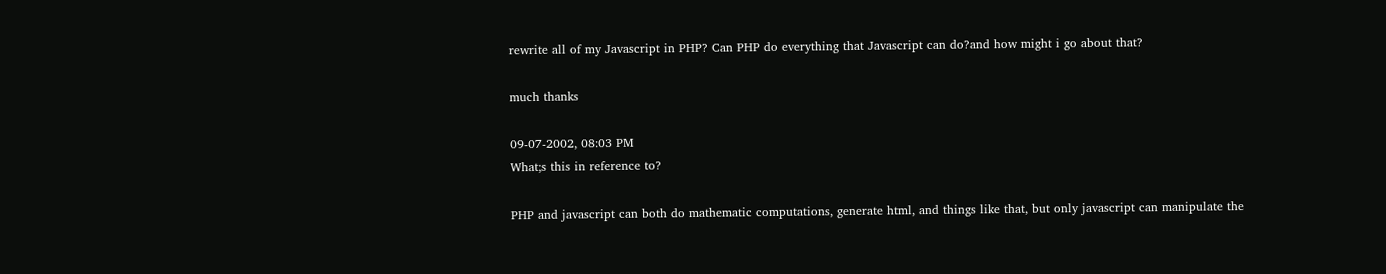rewrite all of my Javascript in PHP? Can PHP do everything that Javascript can do?and how might i go about that?

much thanks

09-07-2002, 08:03 PM
What;s this in reference to?

PHP and javascript can both do mathematic computations, generate html, and things like that, but only javascript can manipulate the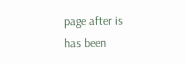page after is has been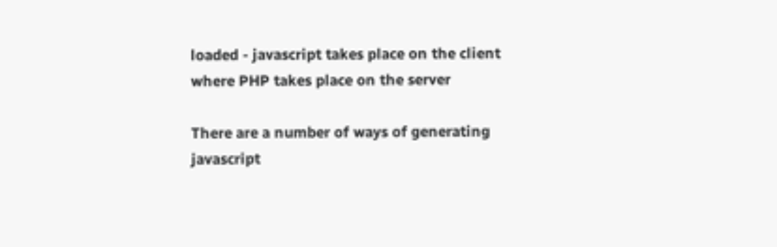loaded - javascript takes place on the client where PHP takes place on the server

There are a number of ways of generating javascript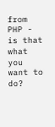from PHP - is that what you want to do?